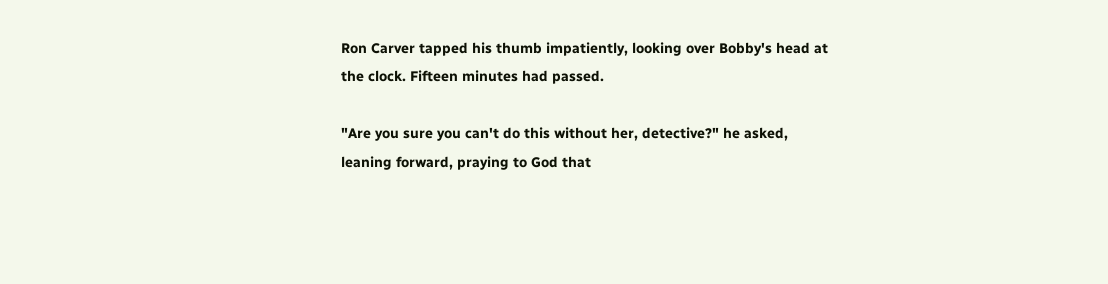Ron Carver tapped his thumb impatiently, looking over Bobby's head at the clock. Fifteen minutes had passed.

"Are you sure you can't do this without her, detective?" he asked, leaning forward, praying to God that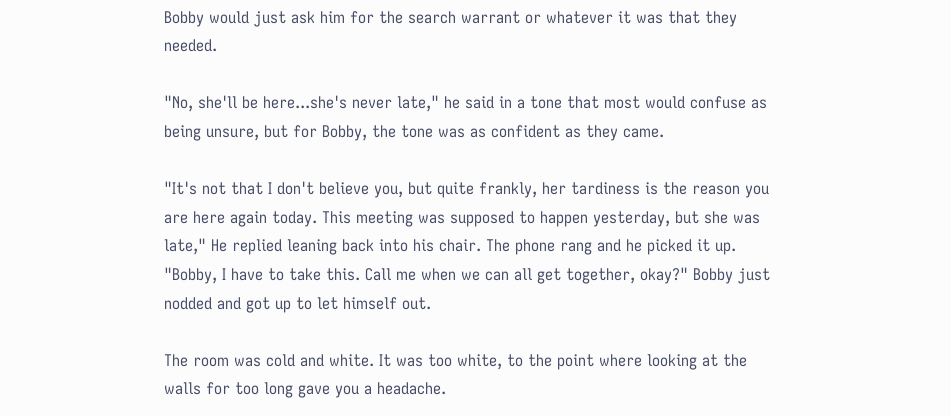Bobby would just ask him for the search warrant or whatever it was that they needed.

"No, she'll be here...she's never late," he said in a tone that most would confuse as being unsure, but for Bobby, the tone was as confident as they came.

"It's not that I don't believe you, but quite frankly, her tardiness is the reason you are here again today. This meeting was supposed to happen yesterday, but she was late," He replied leaning back into his chair. The phone rang and he picked it up. "Bobby, I have to take this. Call me when we can all get together, okay?" Bobby just nodded and got up to let himself out.

The room was cold and white. It was too white, to the point where looking at the walls for too long gave you a headache.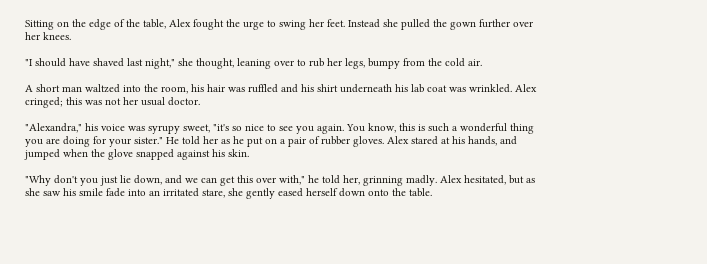Sitting on the edge of the table, Alex fought the urge to swing her feet. Instead she pulled the gown further over her knees.

"I should have shaved last night," she thought, leaning over to rub her legs, bumpy from the cold air.

A short man waltzed into the room, his hair was ruffled and his shirt underneath his lab coat was wrinkled. Alex cringed; this was not her usual doctor.

"Alexandra," his voice was syrupy sweet, "it's so nice to see you again. You know, this is such a wonderful thing you are doing for your sister." He told her as he put on a pair of rubber gloves. Alex stared at his hands, and jumped when the glove snapped against his skin.

"Why don't you just lie down, and we can get this over with," he told her, grinning madly. Alex hesitated, but as she saw his smile fade into an irritated stare, she gently eased herself down onto the table.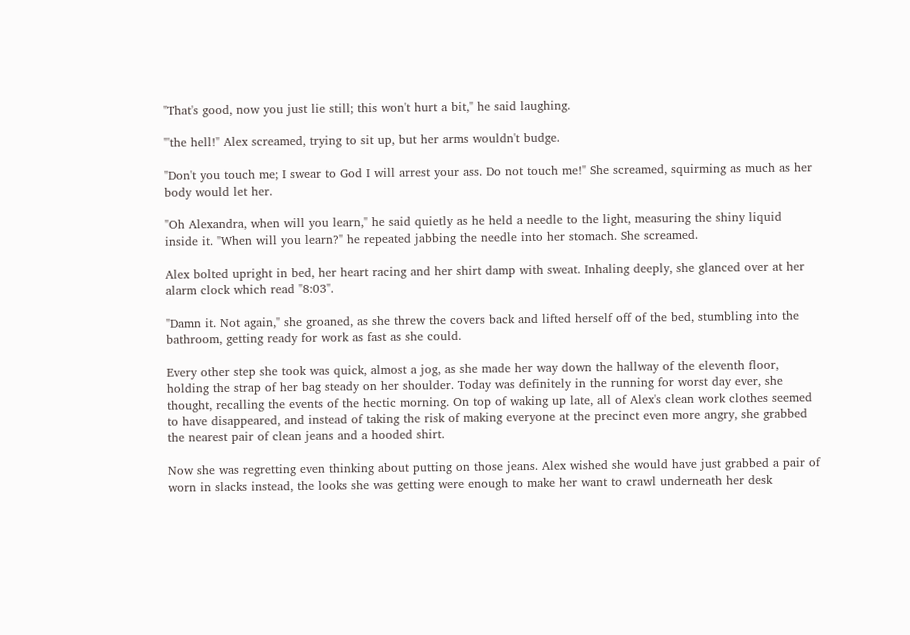"That's good, now you just lie still; this won't hurt a bit," he said laughing.

"'the hell!" Alex screamed, trying to sit up, but her arms wouldn't budge.

"Don't you touch me; I swear to God I will arrest your ass. Do not touch me!" She screamed, squirming as much as her body would let her.

"Oh Alexandra, when will you learn," he said quietly as he held a needle to the light, measuring the shiny liquid inside it. "When will you learn?" he repeated jabbing the needle into her stomach. She screamed.

Alex bolted upright in bed, her heart racing and her shirt damp with sweat. Inhaling deeply, she glanced over at her alarm clock which read "8:03".

"Damn it. Not again," she groaned, as she threw the covers back and lifted herself off of the bed, stumbling into the bathroom, getting ready for work as fast as she could.

Every other step she took was quick, almost a jog, as she made her way down the hallway of the eleventh floor, holding the strap of her bag steady on her shoulder. Today was definitely in the running for worst day ever, she thought, recalling the events of the hectic morning. On top of waking up late, all of Alex's clean work clothes seemed to have disappeared, and instead of taking the risk of making everyone at the precinct even more angry, she grabbed the nearest pair of clean jeans and a hooded shirt.

Now she was regretting even thinking about putting on those jeans. Alex wished she would have just grabbed a pair of worn in slacks instead, the looks she was getting were enough to make her want to crawl underneath her desk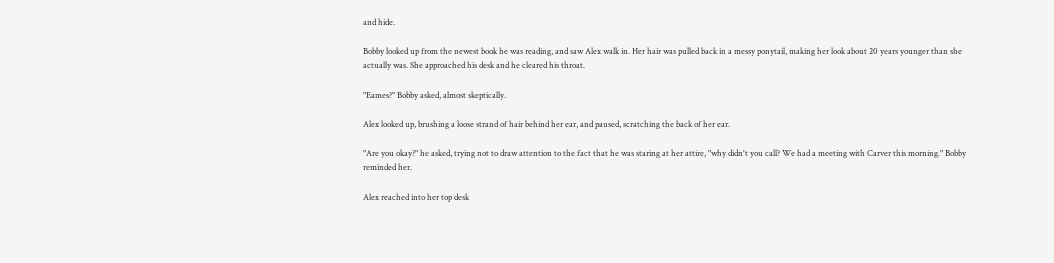and hide.

Bobby looked up from the newest book he was reading, and saw Alex walk in. Her hair was pulled back in a messy ponytail, making her look about 20 years younger than she actually was. She approached his desk and he cleared his throat.

"Eames?" Bobby asked, almost skeptically.

Alex looked up, brushing a loose strand of hair behind her ear, and paused, scratching the back of her ear.

"Are you okay?" he asked, trying not to draw attention to the fact that he was staring at her attire, "why didn't you call? We had a meeting with Carver this morning." Bobby reminded her.

Alex reached into her top desk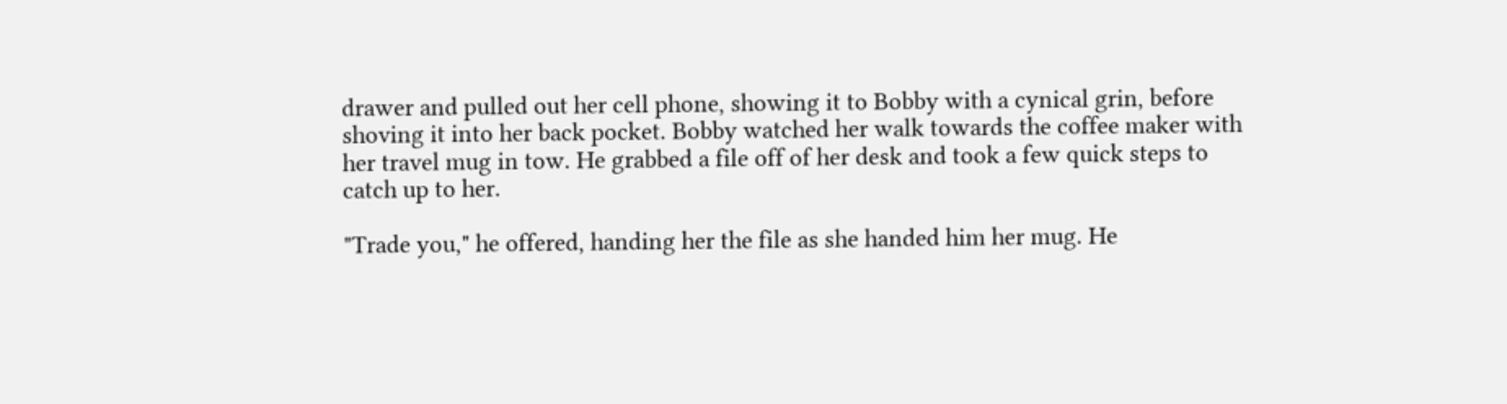drawer and pulled out her cell phone, showing it to Bobby with a cynical grin, before shoving it into her back pocket. Bobby watched her walk towards the coffee maker with her travel mug in tow. He grabbed a file off of her desk and took a few quick steps to catch up to her.

"Trade you," he offered, handing her the file as she handed him her mug. He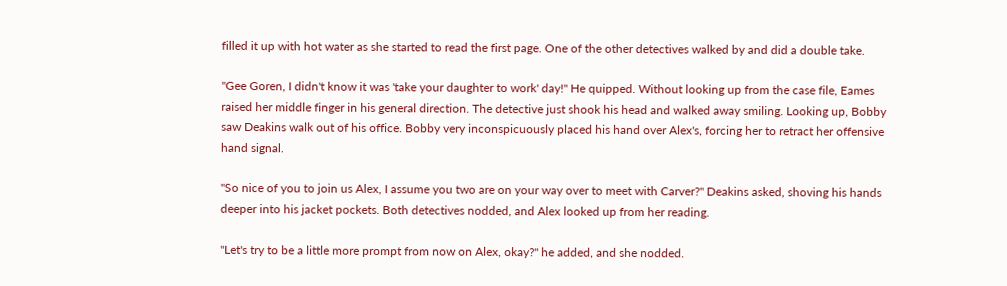filled it up with hot water as she started to read the first page. One of the other detectives walked by and did a double take.

"Gee Goren, I didn't know it was 'take your daughter to work' day!" He quipped. Without looking up from the case file, Eames raised her middle finger in his general direction. The detective just shook his head and walked away smiling. Looking up, Bobby saw Deakins walk out of his office. Bobby very inconspicuously placed his hand over Alex's, forcing her to retract her offensive hand signal.

"So nice of you to join us Alex, I assume you two are on your way over to meet with Carver?" Deakins asked, shoving his hands deeper into his jacket pockets. Both detectives nodded, and Alex looked up from her reading.

"Let's try to be a little more prompt from now on Alex, okay?" he added, and she nodded.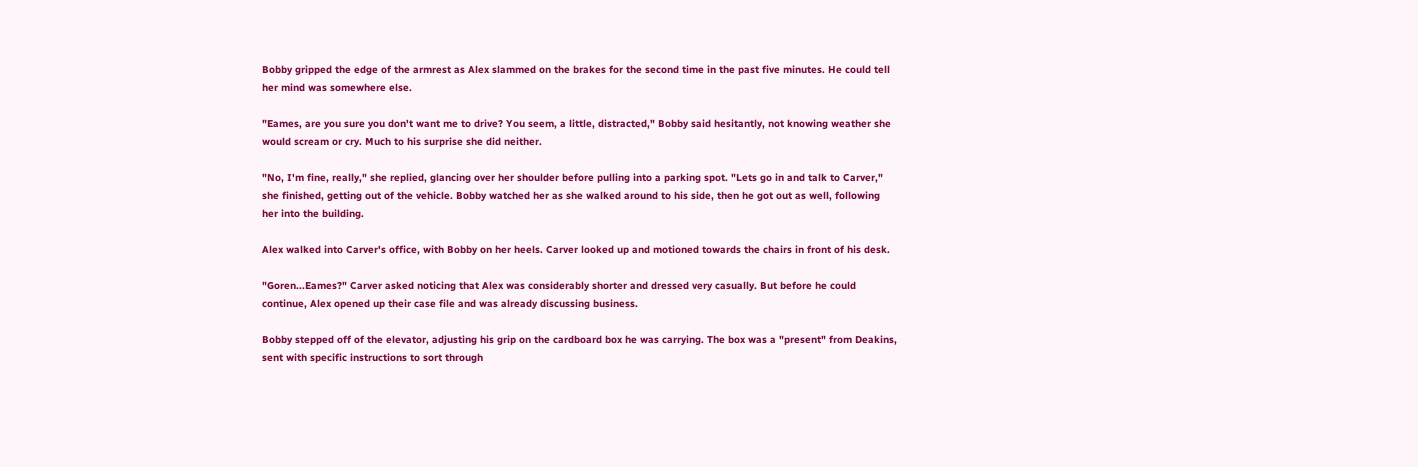Bobby gripped the edge of the armrest as Alex slammed on the brakes for the second time in the past five minutes. He could tell her mind was somewhere else.

"Eames, are you sure you don't want me to drive? You seem, a little, distracted," Bobby said hesitantly, not knowing weather she would scream or cry. Much to his surprise she did neither.

"No, I'm fine, really," she replied, glancing over her shoulder before pulling into a parking spot. "Lets go in and talk to Carver," she finished, getting out of the vehicle. Bobby watched her as she walked around to his side, then he got out as well, following her into the building.

Alex walked into Carver's office, with Bobby on her heels. Carver looked up and motioned towards the chairs in front of his desk.

"Goren...Eames?" Carver asked noticing that Alex was considerably shorter and dressed very casually. But before he could continue, Alex opened up their case file and was already discussing business.

Bobby stepped off of the elevator, adjusting his grip on the cardboard box he was carrying. The box was a "present" from Deakins, sent with specific instructions to sort through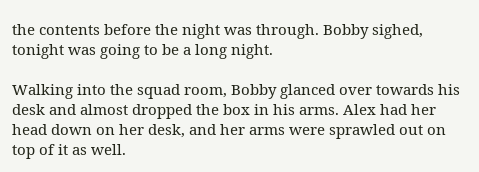the contents before the night was through. Bobby sighed, tonight was going to be a long night.

Walking into the squad room, Bobby glanced over towards his desk and almost dropped the box in his arms. Alex had her head down on her desk, and her arms were sprawled out on top of it as well.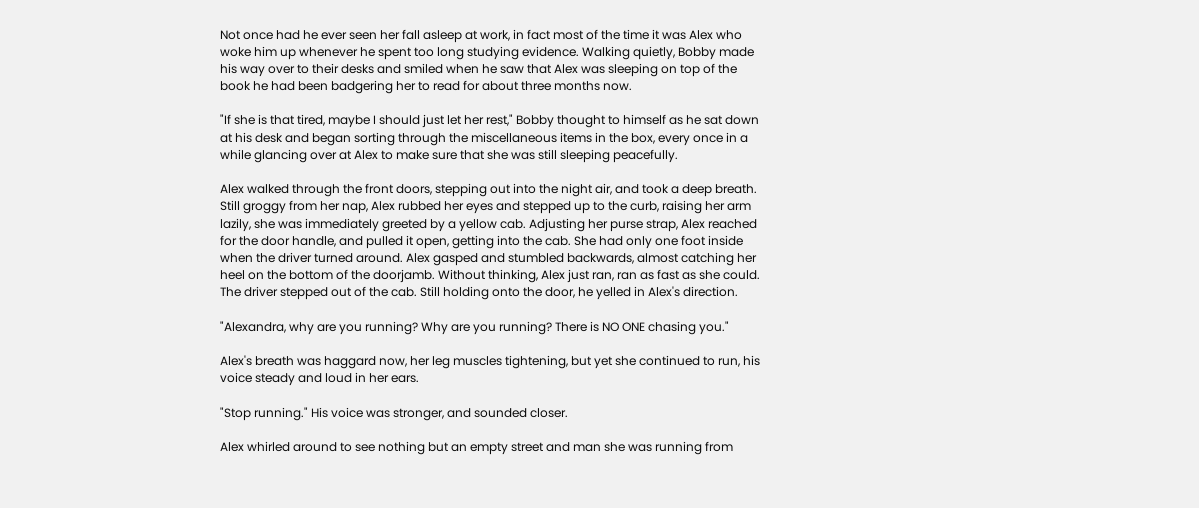Not once had he ever seen her fall asleep at work, in fact most of the time it was Alex who woke him up whenever he spent too long studying evidence. Walking quietly, Bobby made his way over to their desks and smiled when he saw that Alex was sleeping on top of the book he had been badgering her to read for about three months now.

"If she is that tired, maybe I should just let her rest," Bobby thought to himself as he sat down at his desk and began sorting through the miscellaneous items in the box, every once in a while glancing over at Alex to make sure that she was still sleeping peacefully.

Alex walked through the front doors, stepping out into the night air, and took a deep breath. Still groggy from her nap, Alex rubbed her eyes and stepped up to the curb, raising her arm lazily, she was immediately greeted by a yellow cab. Adjusting her purse strap, Alex reached for the door handle, and pulled it open, getting into the cab. She had only one foot inside when the driver turned around. Alex gasped and stumbled backwards, almost catching her heel on the bottom of the doorjamb. Without thinking, Alex just ran, ran as fast as she could. The driver stepped out of the cab. Still holding onto the door, he yelled in Alex's direction.

"Alexandra, why are you running? Why are you running? There is NO ONE chasing you."

Alex's breath was haggard now, her leg muscles tightening, but yet she continued to run, his voice steady and loud in her ears.

"Stop running." His voice was stronger, and sounded closer.

Alex whirled around to see nothing but an empty street and man she was running from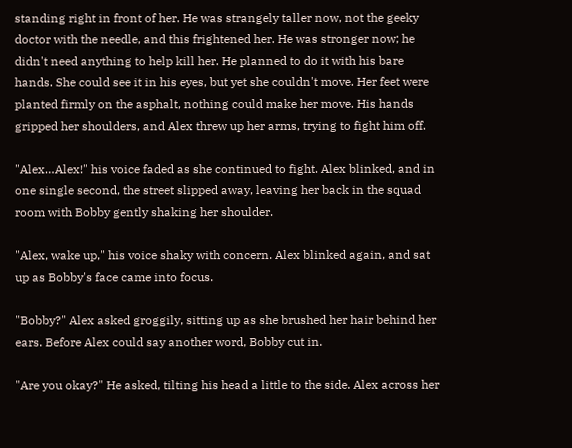standing right in front of her. He was strangely taller now, not the geeky doctor with the needle, and this frightened her. He was stronger now; he didn't need anything to help kill her. He planned to do it with his bare hands. She could see it in his eyes, but yet she couldn't move. Her feet were planted firmly on the asphalt, nothing could make her move. His hands gripped her shoulders, and Alex threw up her arms, trying to fight him off.

"Alex…Alex!" his voice faded as she continued to fight. Alex blinked, and in one single second, the street slipped away, leaving her back in the squad room with Bobby gently shaking her shoulder.

"Alex, wake up," his voice shaky with concern. Alex blinked again, and sat up as Bobby's face came into focus.

"Bobby?" Alex asked groggily, sitting up as she brushed her hair behind her ears. Before Alex could say another word, Bobby cut in.

"Are you okay?" He asked, tilting his head a little to the side. Alex across her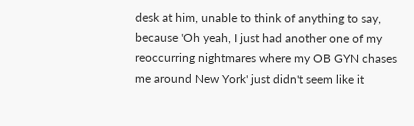desk at him, unable to think of anything to say, because 'Oh yeah, I just had another one of my reoccurring nightmares where my OB GYN chases me around New York' just didn't seem like it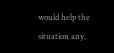would help the situation any.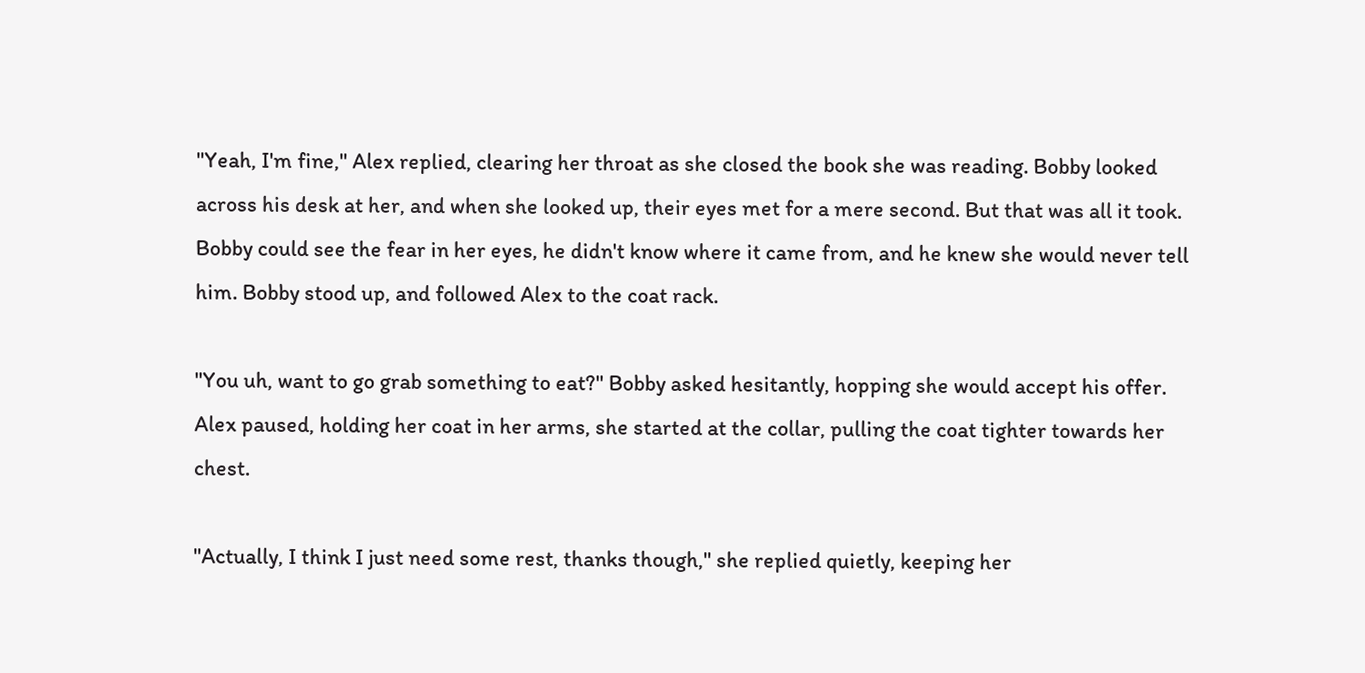"Yeah, I'm fine," Alex replied, clearing her throat as she closed the book she was reading. Bobby looked across his desk at her, and when she looked up, their eyes met for a mere second. But that was all it took. Bobby could see the fear in her eyes, he didn't know where it came from, and he knew she would never tell him. Bobby stood up, and followed Alex to the coat rack.

"You uh, want to go grab something to eat?" Bobby asked hesitantly, hopping she would accept his offer. Alex paused, holding her coat in her arms, she started at the collar, pulling the coat tighter towards her chest.

"Actually, I think I just need some rest, thanks though," she replied quietly, keeping her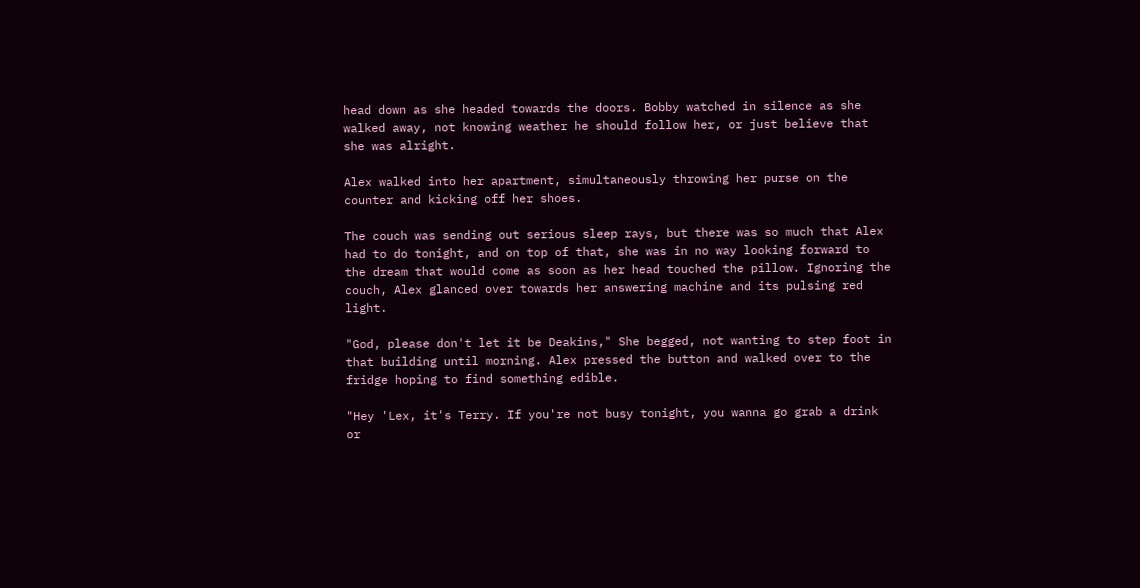head down as she headed towards the doors. Bobby watched in silence as she walked away, not knowing weather he should follow her, or just believe that she was alright.

Alex walked into her apartment, simultaneously throwing her purse on the counter and kicking off her shoes.

The couch was sending out serious sleep rays, but there was so much that Alex had to do tonight, and on top of that, she was in no way looking forward to the dream that would come as soon as her head touched the pillow. Ignoring the couch, Alex glanced over towards her answering machine and its pulsing red light.

"God, please don't let it be Deakins," She begged, not wanting to step foot in that building until morning. Alex pressed the button and walked over to the fridge hoping to find something edible.

"Hey 'Lex, it's Terry. If you're not busy tonight, you wanna go grab a drink or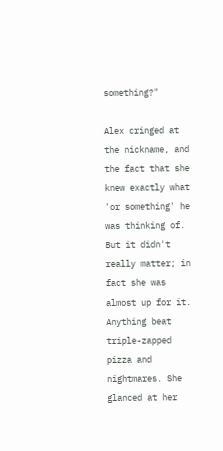something?"

Alex cringed at the nickname, and the fact that she knew exactly what 'or something' he was thinking of. But it didn't really matter; in fact she was almost up for it. Anything beat triple-zapped pizza and nightmares. She glanced at her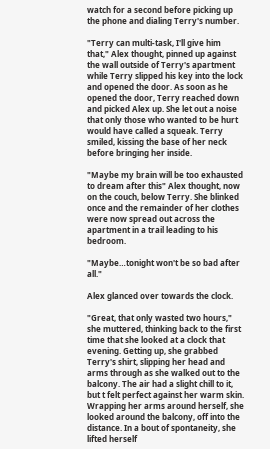watch for a second before picking up the phone and dialing Terry's number.

"Terry can multi-task, I'll give him that," Alex thought, pinned up against the wall outside of Terry's apartment while Terry slipped his key into the lock and opened the door. As soon as he opened the door, Terry reached down and picked Alex up. She let out a noise that only those who wanted to be hurt would have called a squeak. Terry smiled, kissing the base of her neck before bringing her inside.

"Maybe my brain will be too exhausted to dream after this" Alex thought, now on the couch, below Terry. She blinked once and the remainder of her clothes were now spread out across the apartment in a trail leading to his bedroom.

"Maybe…tonight won't be so bad after all."

Alex glanced over towards the clock.

"Great, that only wasted two hours," she muttered, thinking back to the first time that she looked at a clock that evening. Getting up, she grabbed Terry's shirt, slipping her head and arms through as she walked out to the balcony. The air had a slight chill to it, but t felt perfect against her warm skin. Wrapping her arms around herself, she looked around the balcony, off into the distance. In a bout of spontaneity, she lifted herself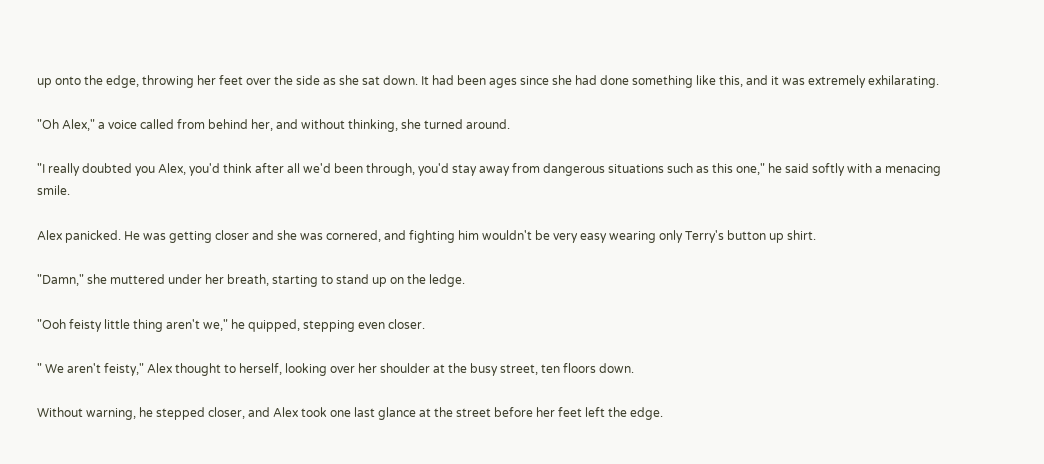up onto the edge, throwing her feet over the side as she sat down. It had been ages since she had done something like this, and it was extremely exhilarating.

"Oh Alex," a voice called from behind her, and without thinking, she turned around.

"I really doubted you Alex, you'd think after all we'd been through, you'd stay away from dangerous situations such as this one," he said softly with a menacing smile.

Alex panicked. He was getting closer and she was cornered, and fighting him wouldn't be very easy wearing only Terry's button up shirt.

"Damn," she muttered under her breath, starting to stand up on the ledge.

"Ooh feisty little thing aren't we," he quipped, stepping even closer.

" We aren't feisty," Alex thought to herself, looking over her shoulder at the busy street, ten floors down.

Without warning, he stepped closer, and Alex took one last glance at the street before her feet left the edge.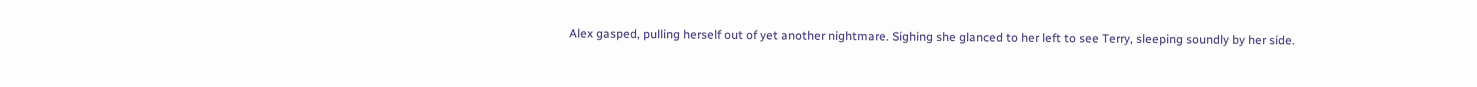Alex gasped, pulling herself out of yet another nightmare. Sighing she glanced to her left to see Terry, sleeping soundly by her side.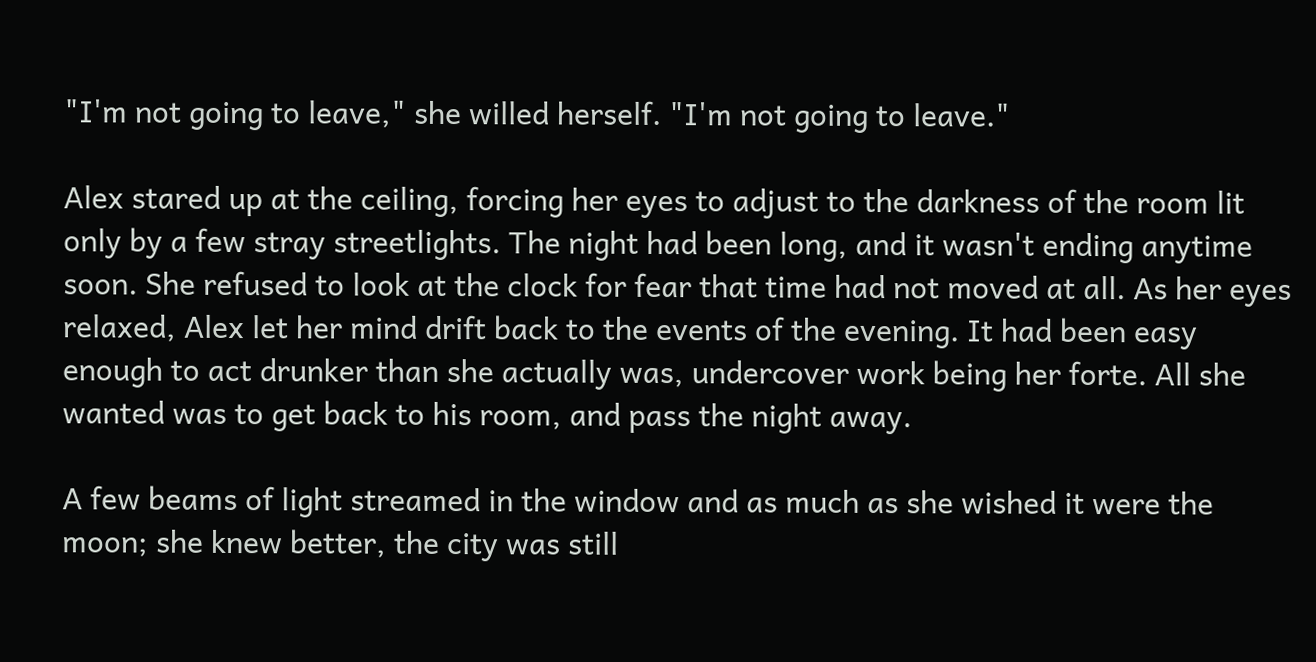"I'm not going to leave," she willed herself. "I'm not going to leave."

Alex stared up at the ceiling, forcing her eyes to adjust to the darkness of the room lit only by a few stray streetlights. The night had been long, and it wasn't ending anytime soon. She refused to look at the clock for fear that time had not moved at all. As her eyes relaxed, Alex let her mind drift back to the events of the evening. It had been easy enough to act drunker than she actually was, undercover work being her forte. All she wanted was to get back to his room, and pass the night away.

A few beams of light streamed in the window and as much as she wished it were the moon; she knew better, the city was still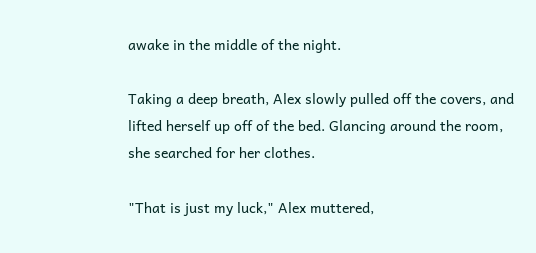awake in the middle of the night.

Taking a deep breath, Alex slowly pulled off the covers, and lifted herself up off of the bed. Glancing around the room, she searched for her clothes.

"That is just my luck," Alex muttered,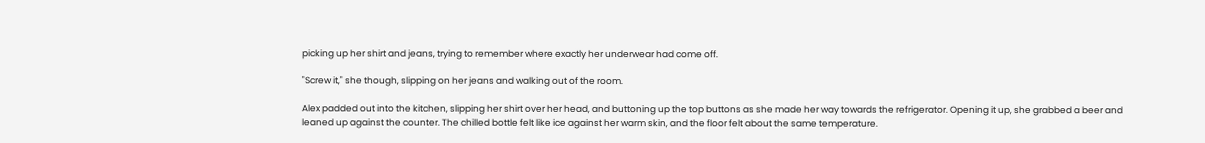picking up her shirt and jeans, trying to remember where exactly her underwear had come off.

"Screw it," she though, slipping on her jeans and walking out of the room.

Alex padded out into the kitchen, slipping her shirt over her head, and buttoning up the top buttons as she made her way towards the refrigerator. Opening it up, she grabbed a beer and leaned up against the counter. The chilled bottle felt like ice against her warm skin, and the floor felt about the same temperature.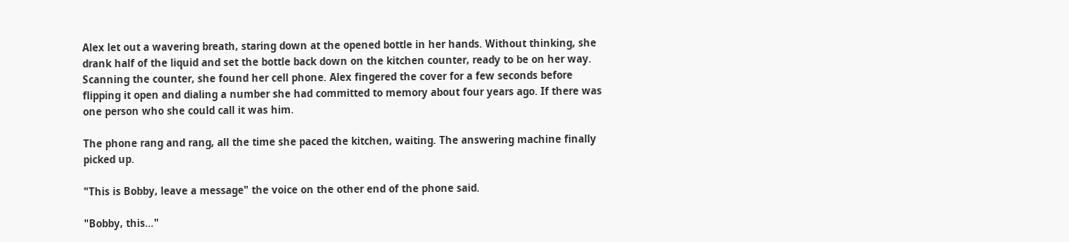Alex let out a wavering breath, staring down at the opened bottle in her hands. Without thinking, she drank half of the liquid and set the bottle back down on the kitchen counter, ready to be on her way. Scanning the counter, she found her cell phone. Alex fingered the cover for a few seconds before flipping it open and dialing a number she had committed to memory about four years ago. If there was one person who she could call it was him.

The phone rang and rang, all the time she paced the kitchen, waiting. The answering machine finally picked up.

"This is Bobby, leave a message" the voice on the other end of the phone said.

"Bobby, this…"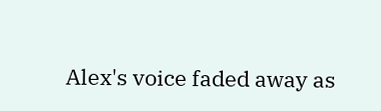Alex's voice faded away as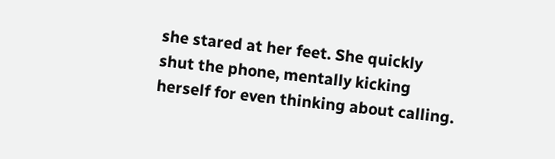she stared at her feet. She quickly shut the phone, mentally kicking herself for even thinking about calling.